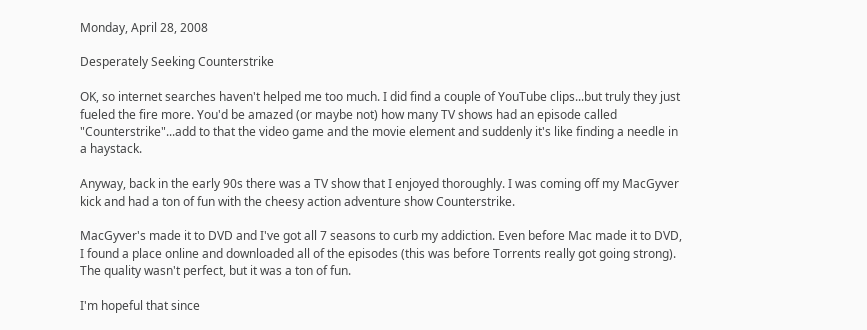Monday, April 28, 2008

Desperately Seeking Counterstrike

OK, so internet searches haven't helped me too much. I did find a couple of YouTube clips...but truly they just fueled the fire more. You'd be amazed (or maybe not) how many TV shows had an episode called "Counterstrike"...add to that the video game and the movie element and suddenly it's like finding a needle in a haystack.

Anyway, back in the early 90s there was a TV show that I enjoyed thoroughly. I was coming off my MacGyver kick and had a ton of fun with the cheesy action adventure show Counterstrike.

MacGyver's made it to DVD and I've got all 7 seasons to curb my addiction. Even before Mac made it to DVD, I found a place online and downloaded all of the episodes (this was before Torrents really got going strong). The quality wasn't perfect, but it was a ton of fun.

I'm hopeful that since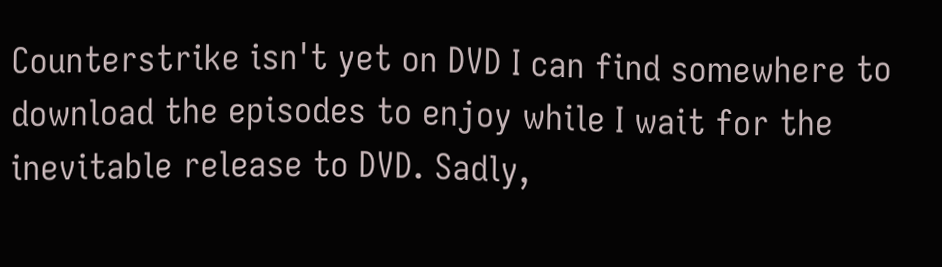Counterstrike isn't yet on DVD I can find somewhere to download the episodes to enjoy while I wait for the inevitable release to DVD. Sadly,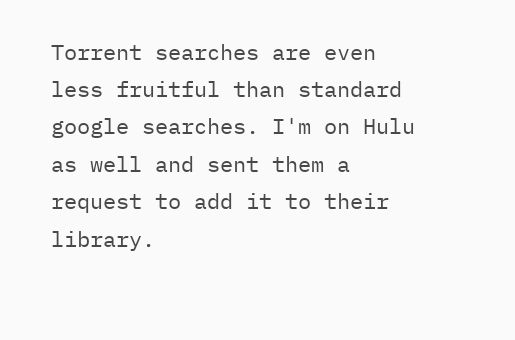Torrent searches are even less fruitful than standard google searches. I'm on Hulu as well and sent them a request to add it to their library.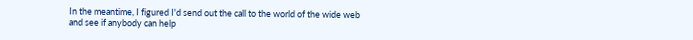In the meantime, I figured I'd send out the call to the world of the wide web and see if anybody can help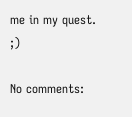me in my quest. ;)

No comments: